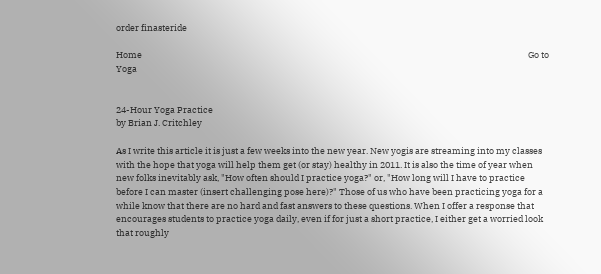order finasteride

Home                                                                                                                                                                                                 Go to Yoga


24-Hour Yoga Practice
by Brian J. Critchley

As I write this article it is just a few weeks into the new year. New yogis are streaming into my classes with the hope that yoga will help them get (or stay) healthy in 2011. It is also the time of year when new folks inevitably ask, "How often should I practice yoga?" or, "How long will I have to practice before I can master (insert challenging pose here)?" Those of us who have been practicing yoga for a while know that there are no hard and fast answers to these questions. When I offer a response that encourages students to practice yoga daily, even if for just a short practice, I either get a worried look that roughly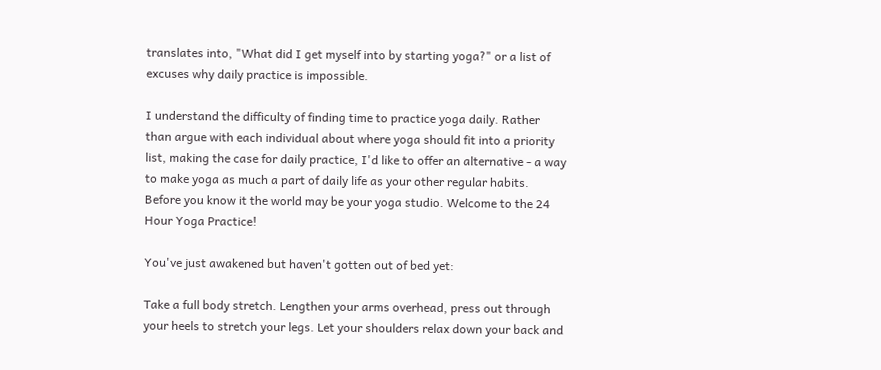translates into, "What did I get myself into by starting yoga?" or a list of excuses why daily practice is impossible.

I understand the difficulty of finding time to practice yoga daily. Rather than argue with each individual about where yoga should fit into a priority list, making the case for daily practice, I'd like to offer an alternative - a way to make yoga as much a part of daily life as your other regular habits. Before you know it the world may be your yoga studio. Welcome to the 24 Hour Yoga Practice!

You've just awakened but haven't gotten out of bed yet:

Take a full body stretch. Lengthen your arms overhead, press out through your heels to stretch your legs. Let your shoulders relax down your back and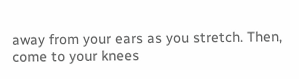away from your ears as you stretch. Then, come to your knees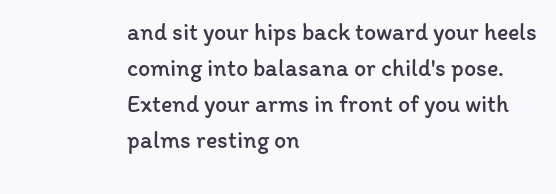and sit your hips back toward your heels coming into balasana or child's pose. Extend your arms in front of you with palms resting on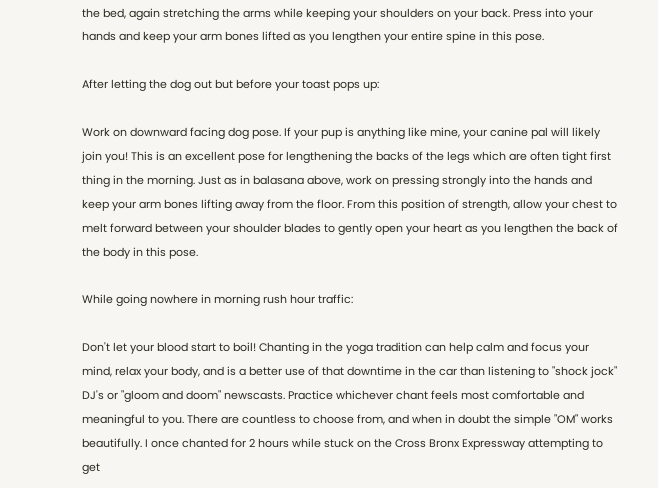the bed, again stretching the arms while keeping your shoulders on your back. Press into your hands and keep your arm bones lifted as you lengthen your entire spine in this pose.

After letting the dog out but before your toast pops up:

Work on downward facing dog pose. If your pup is anything like mine, your canine pal will likely join you! This is an excellent pose for lengthening the backs of the legs which are often tight first thing in the morning. Just as in balasana above, work on pressing strongly into the hands and keep your arm bones lifting away from the floor. From this position of strength, allow your chest to melt forward between your shoulder blades to gently open your heart as you lengthen the back of the body in this pose.

While going nowhere in morning rush hour traffic:

Don't let your blood start to boil! Chanting in the yoga tradition can help calm and focus your mind, relax your body, and is a better use of that downtime in the car than listening to "shock jock" DJ's or "gloom and doom" newscasts. Practice whichever chant feels most comfortable and meaningful to you. There are countless to choose from, and when in doubt the simple "OM" works beautifully. I once chanted for 2 hours while stuck on the Cross Bronx Expressway attempting to get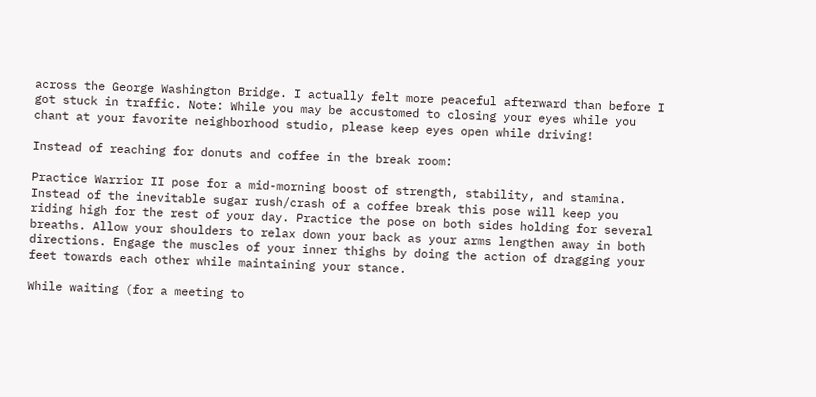across the George Washington Bridge. I actually felt more peaceful afterward than before I got stuck in traffic. Note: While you may be accustomed to closing your eyes while you chant at your favorite neighborhood studio, please keep eyes open while driving!

Instead of reaching for donuts and coffee in the break room:

Practice Warrior II pose for a mid-morning boost of strength, stability, and stamina. Instead of the inevitable sugar rush/crash of a coffee break this pose will keep you riding high for the rest of your day. Practice the pose on both sides holding for several breaths. Allow your shoulders to relax down your back as your arms lengthen away in both directions. Engage the muscles of your inner thighs by doing the action of dragging your feet towards each other while maintaining your stance.

While waiting (for a meeting to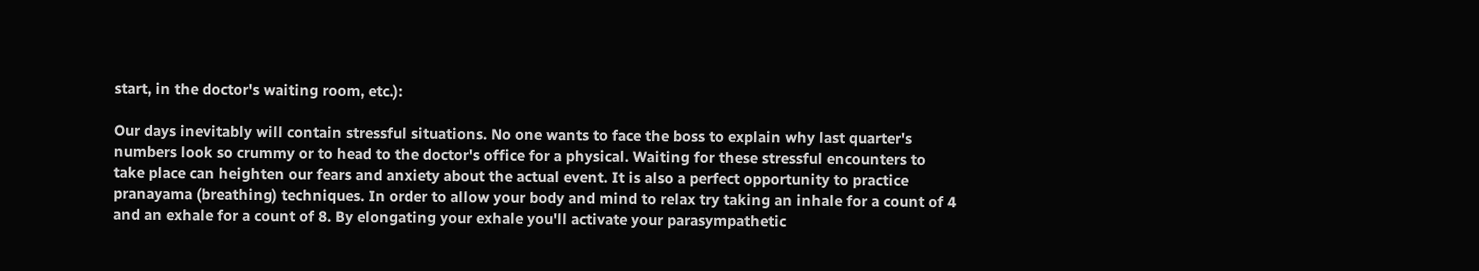start, in the doctor's waiting room, etc.):

Our days inevitably will contain stressful situations. No one wants to face the boss to explain why last quarter's numbers look so crummy or to head to the doctor's office for a physical. Waiting for these stressful encounters to take place can heighten our fears and anxiety about the actual event. It is also a perfect opportunity to practice pranayama (breathing) techniques. In order to allow your body and mind to relax try taking an inhale for a count of 4 and an exhale for a count of 8. By elongating your exhale you'll activate your parasympathetic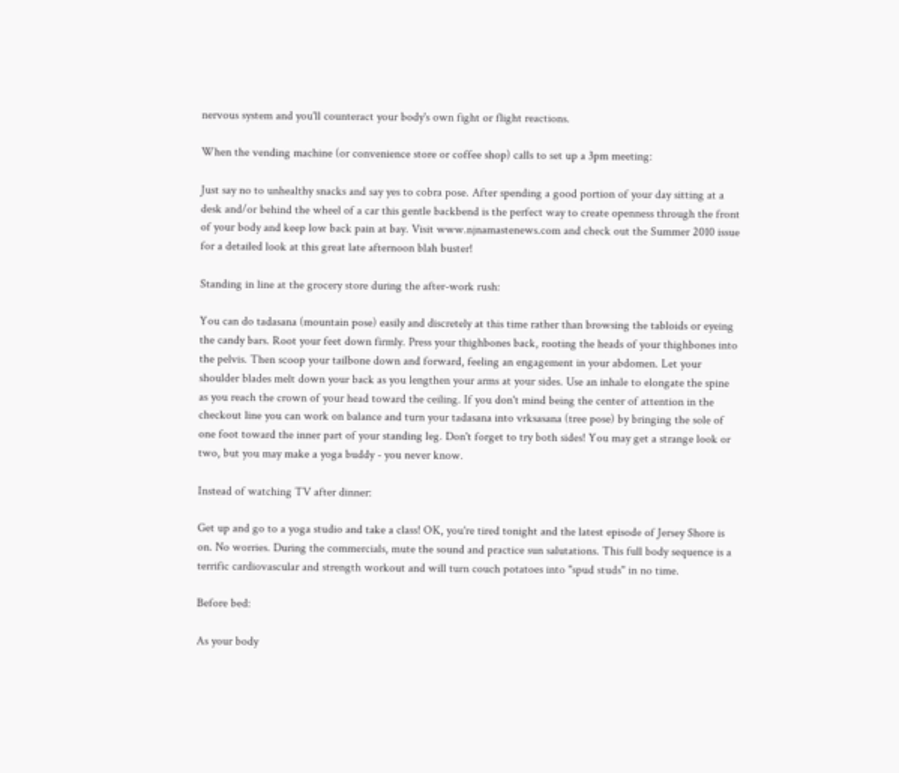nervous system and you'll counteract your body's own fight or flight reactions.

When the vending machine (or convenience store or coffee shop) calls to set up a 3pm meeting:

Just say no to unhealthy snacks and say yes to cobra pose. After spending a good portion of your day sitting at a desk and/or behind the wheel of a car this gentle backbend is the perfect way to create openness through the front of your body and keep low back pain at bay. Visit www.njnamastenews.com and check out the Summer 2010 issue for a detailed look at this great late afternoon blah buster!

Standing in line at the grocery store during the after-work rush:

You can do tadasana (mountain pose) easily and discretely at this time rather than browsing the tabloids or eyeing the candy bars. Root your feet down firmly. Press your thighbones back, rooting the heads of your thighbones into the pelvis. Then scoop your tailbone down and forward, feeling an engagement in your abdomen. Let your shoulder blades melt down your back as you lengthen your arms at your sides. Use an inhale to elongate the spine as you reach the crown of your head toward the ceiling. If you don't mind being the center of attention in the checkout line you can work on balance and turn your tadasana into vrksasana (tree pose) by bringing the sole of one foot toward the inner part of your standing leg. Don't forget to try both sides! You may get a strange look or two, but you may make a yoga buddy - you never know.

Instead of watching TV after dinner:

Get up and go to a yoga studio and take a class! OK, you're tired tonight and the latest episode of Jersey Shore is on. No worries. During the commercials, mute the sound and practice sun salutations. This full body sequence is a terrific cardiovascular and strength workout and will turn couch potatoes into "spud studs" in no time.

Before bed:

As your body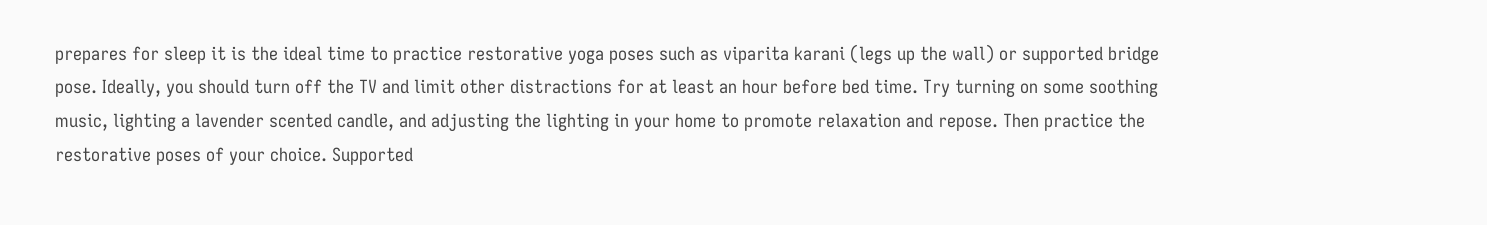prepares for sleep it is the ideal time to practice restorative yoga poses such as viparita karani (legs up the wall) or supported bridge pose. Ideally, you should turn off the TV and limit other distractions for at least an hour before bed time. Try turning on some soothing music, lighting a lavender scented candle, and adjusting the lighting in your home to promote relaxation and repose. Then practice the restorative poses of your choice. Supported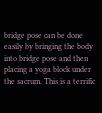bridge pose can be done easily by bringing the body into bridge pose and then placing a yoga block under the sacrum. This is a terrific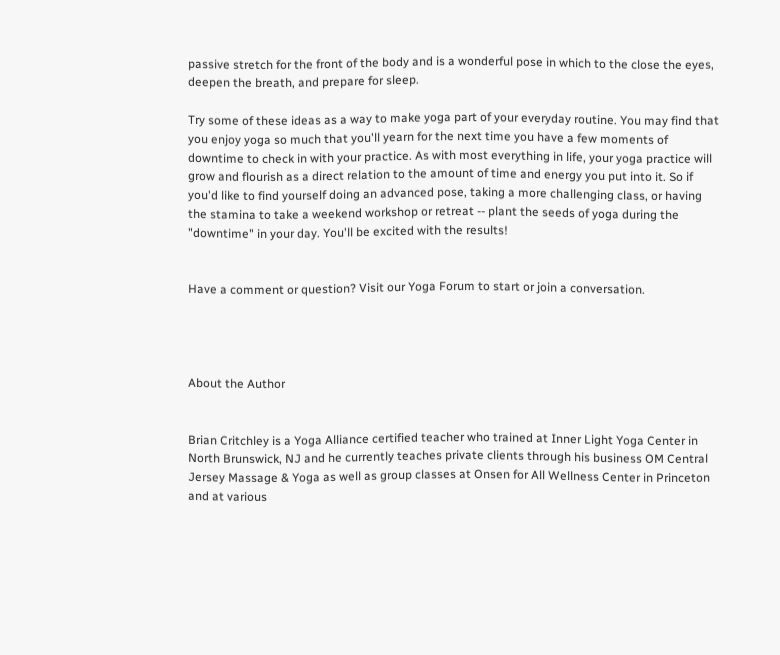passive stretch for the front of the body and is a wonderful pose in which to the close the eyes, deepen the breath, and prepare for sleep.

Try some of these ideas as a way to make yoga part of your everyday routine. You may find that you enjoy yoga so much that you'll yearn for the next time you have a few moments of downtime to check in with your practice. As with most everything in life, your yoga practice will grow and flourish as a direct relation to the amount of time and energy you put into it. So if you'd like to find yourself doing an advanced pose, taking a more challenging class, or having the stamina to take a weekend workshop or retreat -- plant the seeds of yoga during the "downtime" in your day. You'll be excited with the results!


Have a comment or question? Visit our Yoga Forum to start or join a conversation.




About the Author


Brian Critchley is a Yoga Alliance certified teacher who trained at Inner Light Yoga Center in North Brunswick, NJ and he currently teaches private clients through his business OM Central Jersey Massage & Yoga as well as group classes at Onsen for All Wellness Center in Princeton and at various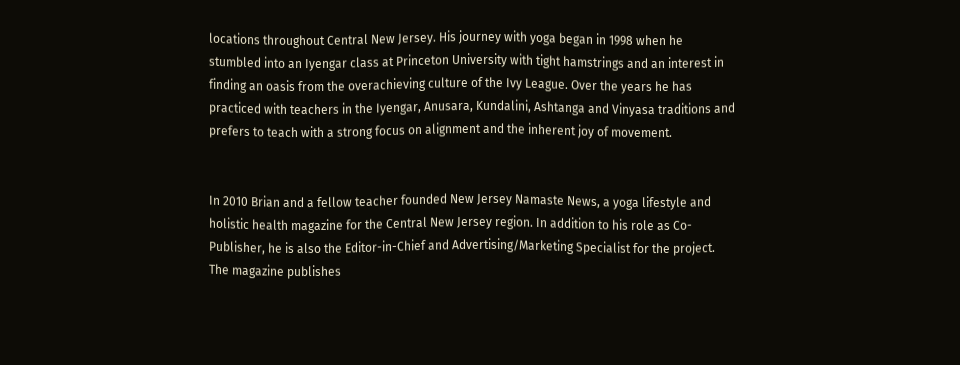locations throughout Central New Jersey. His journey with yoga began in 1998 when he stumbled into an Iyengar class at Princeton University with tight hamstrings and an interest in finding an oasis from the overachieving culture of the Ivy League. Over the years he has practiced with teachers in the Iyengar, Anusara, Kundalini, Ashtanga and Vinyasa traditions and prefers to teach with a strong focus on alignment and the inherent joy of movement.


In 2010 Brian and a fellow teacher founded New Jersey Namaste News, a yoga lifestyle and holistic health magazine for the Central New Jersey region. In addition to his role as Co-Publisher, he is also the Editor-in-Chief and Advertising/Marketing Specialist for the project. The magazine publishes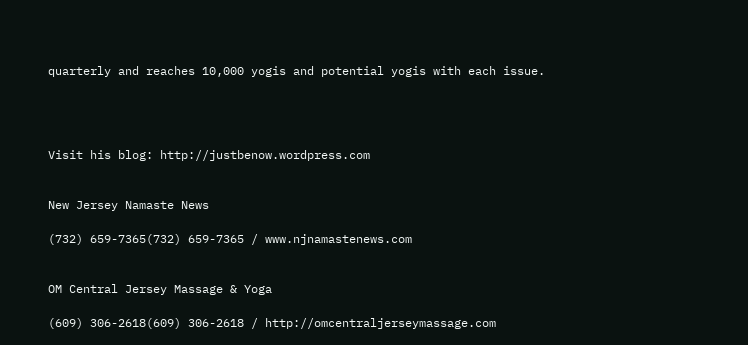quarterly and reaches 10,000 yogis and potential yogis with each issue.




Visit his blog: http://justbenow.wordpress.com


New Jersey Namaste News

(732) 659-7365(732) 659-7365 / www.njnamastenews.com


OM Central Jersey Massage & Yoga

(609) 306-2618(609) 306-2618 / http://omcentraljerseymassage.com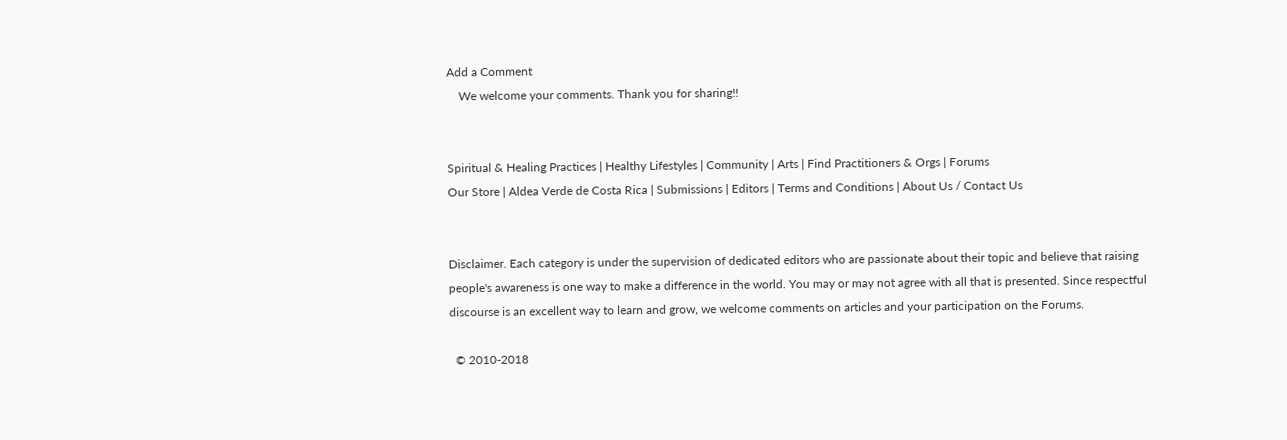Add a Comment
    We welcome your comments. Thank you for sharing!!


Spiritual & Healing Practices | Healthy Lifestyles | Community | Arts | Find Practitioners & Orgs | Forums
Our Store | Aldea Verde de Costa Rica | Submissions | Editors | Terms and Conditions | About Us / Contact Us


Disclaimer. Each category is under the supervision of dedicated editors who are passionate about their topic and believe that raising people's awareness is one way to make a difference in the world. You may or may not agree with all that is presented. Since respectful discourse is an excellent way to learn and grow, we welcome comments on articles and your participation on the Forums.

  © 2010-2018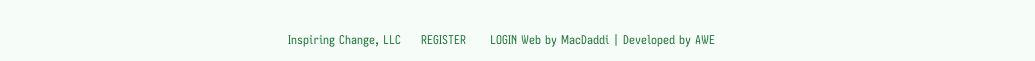Inspiring Change, LLC     REGISTER      LOGIN Web by MacDaddi | Developed by AWE